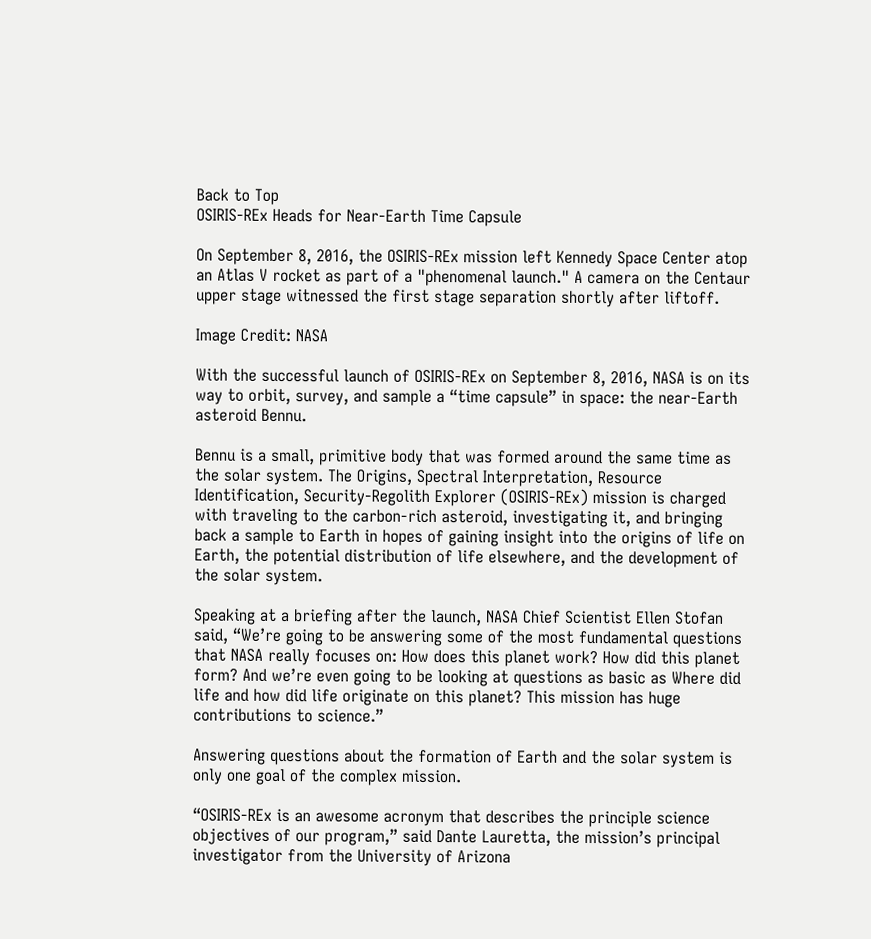Back to Top
OSIRIS-REx Heads for Near-Earth Time Capsule

On September 8, 2016, the OSIRIS-REx mission left Kennedy Space Center atop an Atlas V rocket as part of a "phenomenal launch." A camera on the Centaur upper stage witnessed the first stage separation shortly after liftoff.

Image Credit: NASA

With the successful launch of OSIRIS-REx on September 8, 2016, NASA is on its way to orbit, survey, and sample a “time capsule” in space: the near-Earth asteroid Bennu.

Bennu is a small, primitive body that was formed around the same time as the solar system. The Origins, Spectral Interpretation, Resource Identification, Security-Regolith Explorer (OSIRIS-REx) mission is charged with traveling to the carbon-rich asteroid, investigating it, and bringing back a sample to Earth in hopes of gaining insight into the origins of life on Earth, the potential distribution of life elsewhere, and the development of the solar system.

Speaking at a briefing after the launch, NASA Chief Scientist Ellen Stofan said, “We’re going to be answering some of the most fundamental questions that NASA really focuses on: How does this planet work? How did this planet form? And we’re even going to be looking at questions as basic as Where did life and how did life originate on this planet? This mission has huge contributions to science.”

Answering questions about the formation of Earth and the solar system is only one goal of the complex mission.

“OSIRIS-REx is an awesome acronym that describes the principle science objectives of our program,” said Dante Lauretta, the mission’s principal investigator from the University of Arizona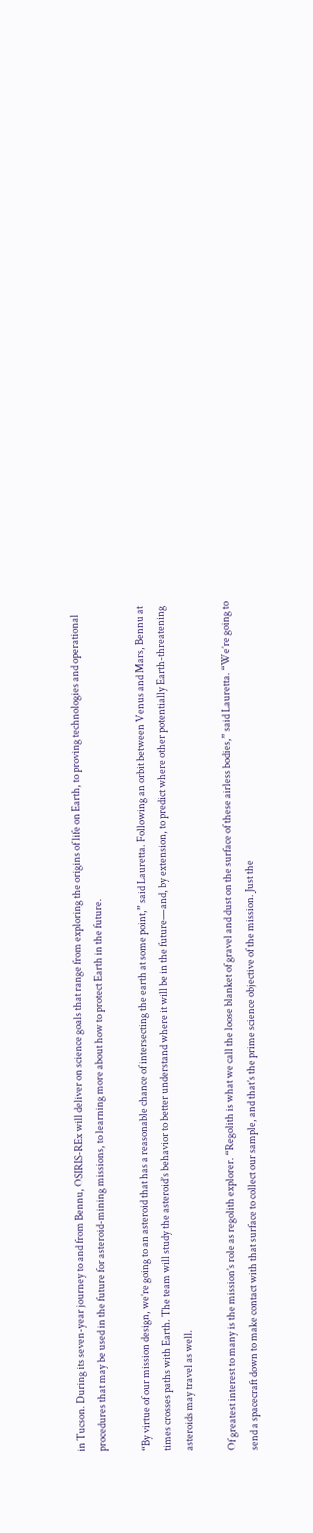in Tucson. During its seven-year journey to and from Bennu, OSIRIS-REx will deliver on science goals that range from exploring the origins of life on Earth, to proving technologies and operational procedures that may be used in the future for asteroid-mining missions, to learning more about how to protect Earth in the future.

“By virtue of our mission design, we’re going to an asteroid that has a reasonable chance of intersecting the earth at some point,” said Lauretta. Following an orbit between Venus and Mars, Bennu at times crosses paths with Earth. The team will study the asteroid’s behavior to better understand where it will be in the future—and, by extension, to predict where other potentially Earth-threatening asteroids may travel as well.

Of greatest interest to many is the mission’s role as regolith explorer. “Regolith is what we call the loose blanket of gravel and dust on the surface of these airless bodies,” said Lauretta. “We’re going to send a spacecraft down to make contact with that surface to collect our sample, and that’s the prime science objective of the mission. Just the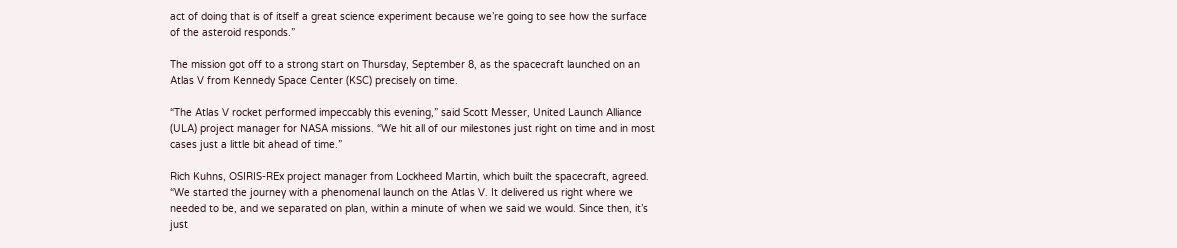act of doing that is of itself a great science experiment because we’re going to see how the surface of the asteroid responds.”

The mission got off to a strong start on Thursday, September 8, as the spacecraft launched on an Atlas V from Kennedy Space Center (KSC) precisely on time.

“The Atlas V rocket performed impeccably this evening,” said Scott Messer, United Launch Alliance (ULA) project manager for NASA missions. “We hit all of our milestones just right on time and in most cases just a little bit ahead of time.”

Rich Kuhns, OSIRIS-REx project manager from Lockheed Martin, which built the spacecraft, agreed. “We started the journey with a phenomenal launch on the Atlas V. It delivered us right where we needed to be, and we separated on plan, within a minute of when we said we would. Since then, it’s just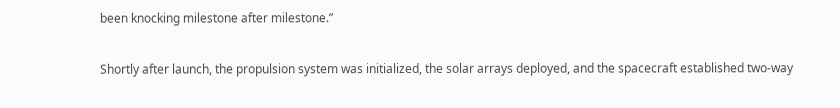been knocking milestone after milestone.”

Shortly after launch, the propulsion system was initialized, the solar arrays deployed, and the spacecraft established two-way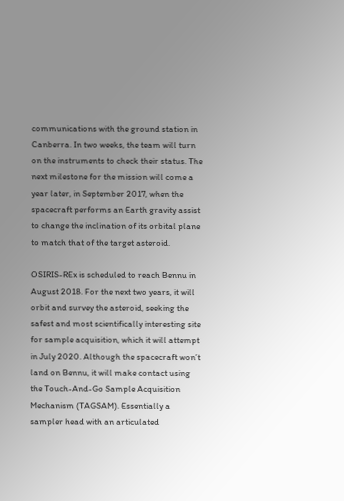communications with the ground station in Canberra. In two weeks, the team will turn on the instruments to check their status. The next milestone for the mission will come a year later, in September 2017, when the spacecraft performs an Earth gravity assist to change the inclination of its orbital plane to match that of the target asteroid.

OSIRIS-REx is scheduled to reach Bennu in August 2018. For the next two years, it will orbit and survey the asteroid, seeking the safest and most scientifically interesting site for sample acquisition, which it will attempt in July 2020. Although the spacecraft won’t land on Bennu, it will make contact using the Touch-And-Go Sample Acquisition Mechanism (TAGSAM). Essentially a sampler head with an articulated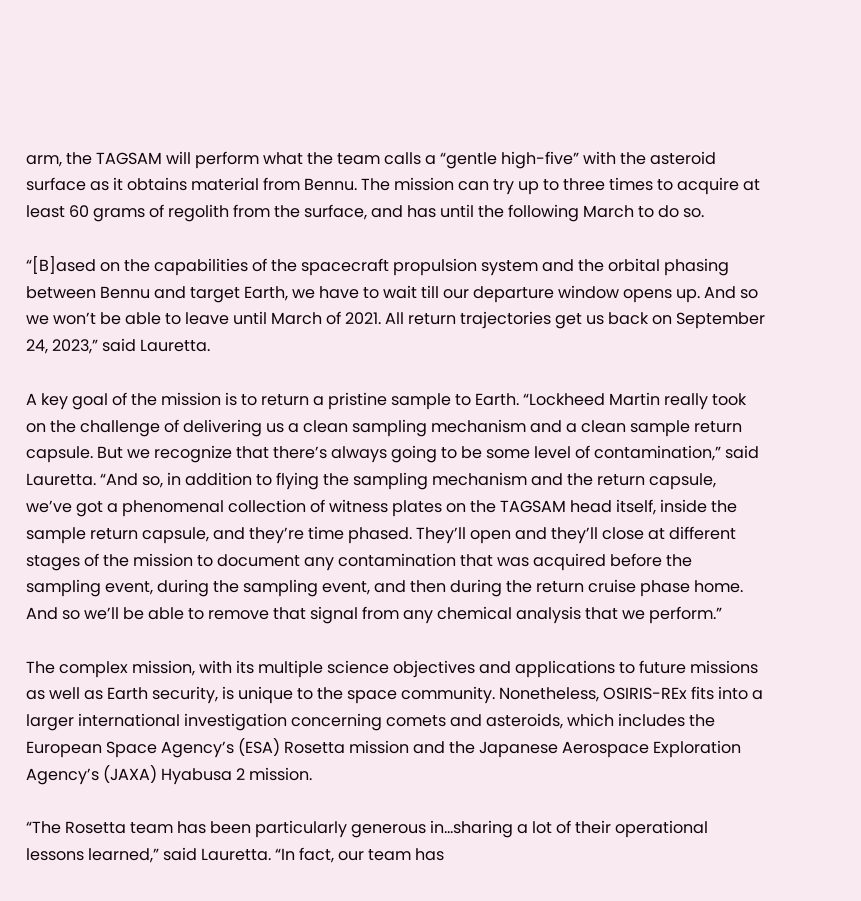arm, the TAGSAM will perform what the team calls a “gentle high-five” with the asteroid surface as it obtains material from Bennu. The mission can try up to three times to acquire at least 60 grams of regolith from the surface, and has until the following March to do so.

“[B]ased on the capabilities of the spacecraft propulsion system and the orbital phasing between Bennu and target Earth, we have to wait till our departure window opens up. And so we won’t be able to leave until March of 2021. All return trajectories get us back on September 24, 2023,” said Lauretta.

A key goal of the mission is to return a pristine sample to Earth. “Lockheed Martin really took on the challenge of delivering us a clean sampling mechanism and a clean sample return capsule. But we recognize that there’s always going to be some level of contamination,” said Lauretta. “And so, in addition to flying the sampling mechanism and the return capsule, we’ve got a phenomenal collection of witness plates on the TAGSAM head itself, inside the sample return capsule, and they’re time phased. They’ll open and they’ll close at different stages of the mission to document any contamination that was acquired before the sampling event, during the sampling event, and then during the return cruise phase home. And so we’ll be able to remove that signal from any chemical analysis that we perform.”

The complex mission, with its multiple science objectives and applications to future missions as well as Earth security, is unique to the space community. Nonetheless, OSIRIS-REx fits into a larger international investigation concerning comets and asteroids, which includes the European Space Agency’s (ESA) Rosetta mission and the Japanese Aerospace Exploration Agency’s (JAXA) Hyabusa 2 mission.

“The Rosetta team has been particularly generous in…sharing a lot of their operational lessons learned,” said Lauretta. “In fact, our team has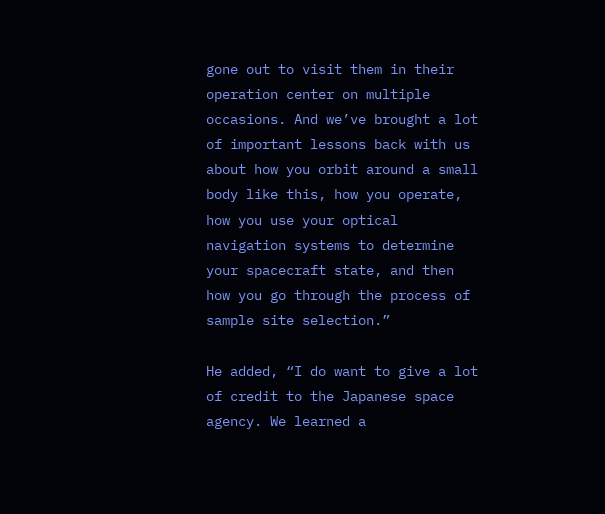gone out to visit them in their operation center on multiple occasions. And we’ve brought a lot of important lessons back with us about how you orbit around a small body like this, how you operate, how you use your optical navigation systems to determine your spacecraft state, and then how you go through the process of sample site selection.”

He added, “I do want to give a lot of credit to the Japanese space agency. We learned a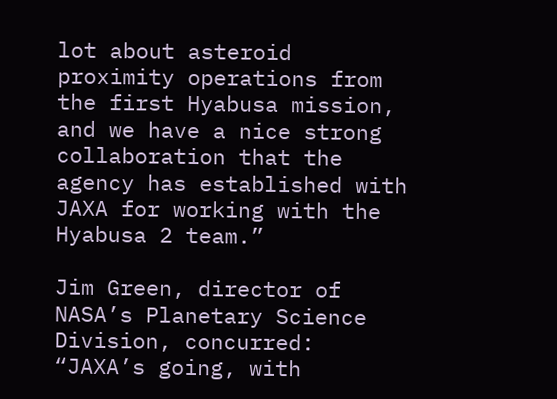lot about asteroid proximity operations from the first Hyabusa mission, and we have a nice strong collaboration that the agency has established with JAXA for working with the Hyabusa 2 team.”

Jim Green, director of NASA’s Planetary Science Division, concurred: “JAXA’s going, with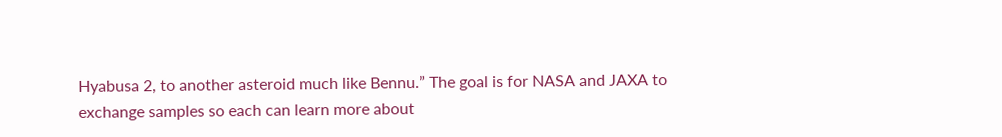Hyabusa 2, to another asteroid much like Bennu.” The goal is for NASA and JAXA to exchange samples so each can learn more about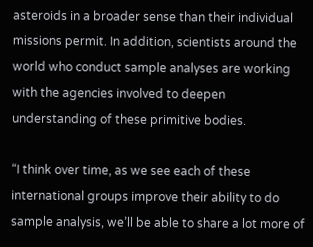asteroids in a broader sense than their individual missions permit. In addition, scientists around the world who conduct sample analyses are working with the agencies involved to deepen understanding of these primitive bodies.

“I think over time, as we see each of these international groups improve their ability to do sample analysis, we’ll be able to share a lot more of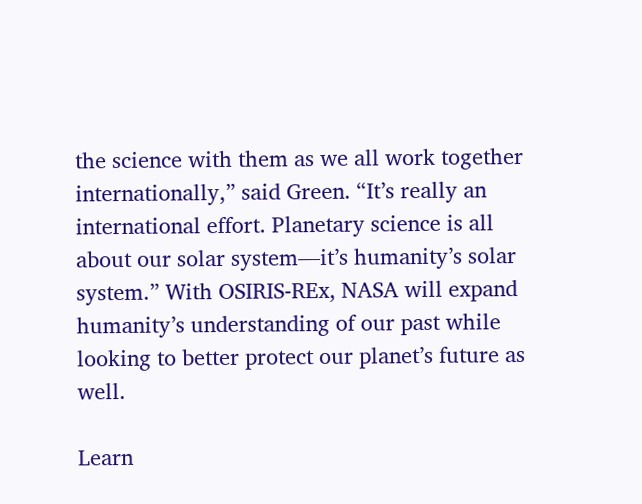the science with them as we all work together internationally,” said Green. “It’s really an international effort. Planetary science is all about our solar system—it’s humanity’s solar system.” With OSIRIS-REx, NASA will expand humanity’s understanding of our past while looking to better protect our planet’s future as well.

Learn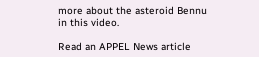more about the asteroid Bennu in this video.

Read an APPEL News article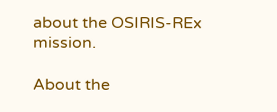about the OSIRIS-REx mission.

About the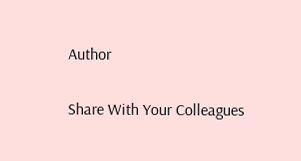Author

Share With Your Colleagues